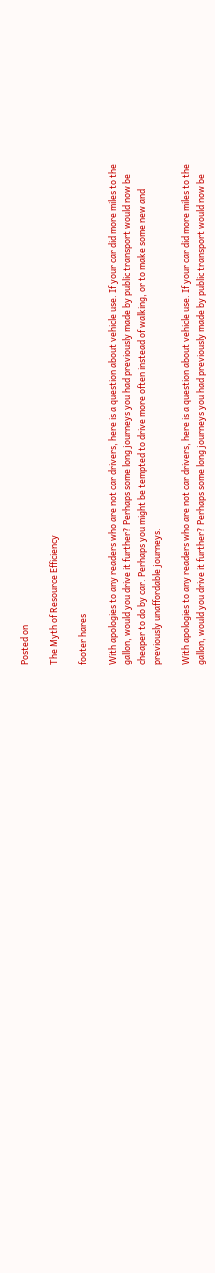Posted on

The Myth of Resource Efficiency

footer hares

With apologies to any readers who are not car drivers, here is a question about vehicle use. If your car did more miles to the gallon, would you drive it further? Perhaps some long journeys you had previously made by public transport would now be cheaper to do by car. Perhaps you might be tempted to drive more often instead of walking, or to make some new and previously unaffordable journeys.

With apologies to any readers who are not car drivers, here is a question about vehicle use. If your car did more miles to the gallon, would you drive it further? Perhaps some long journeys you had previously made by public transport would now be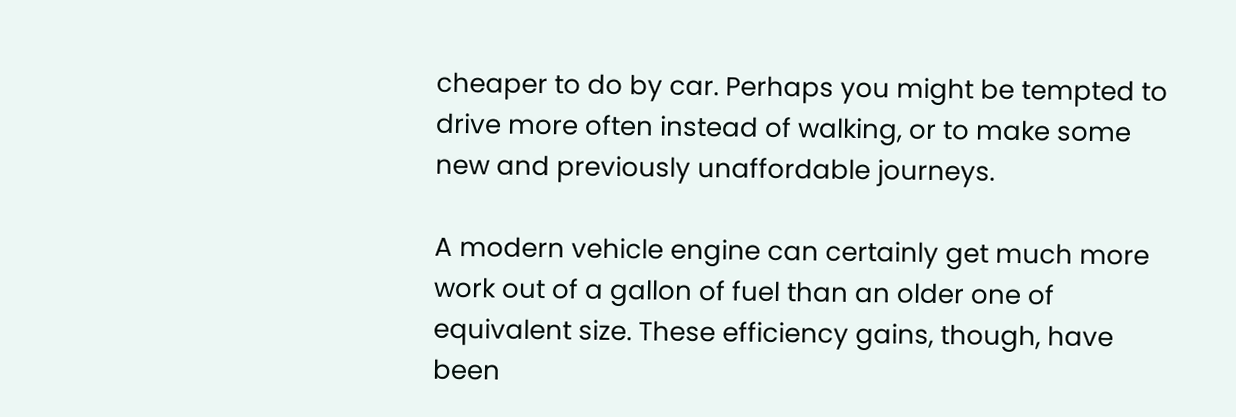cheaper to do by car. Perhaps you might be tempted to drive more often instead of walking, or to make some new and previously unaffordable journeys.

A modern vehicle engine can certainly get much more work out of a gallon of fuel than an older one of equivalent size. These efficiency gains, though, have been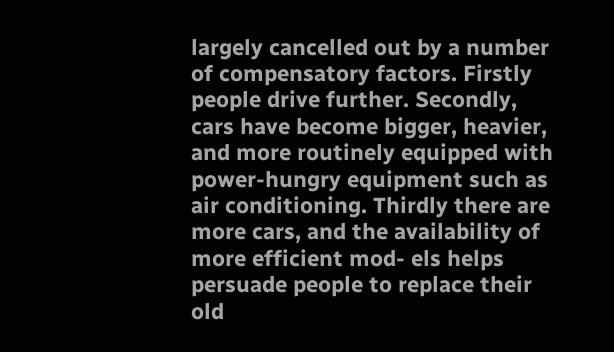largely cancelled out by a number of compensatory factors. Firstly people drive further. Secondly, cars have become bigger, heavier, and more routinely equipped with power-hungry equipment such as air conditioning. Thirdly there are more cars, and the availability of more efficient mod- els helps persuade people to replace their old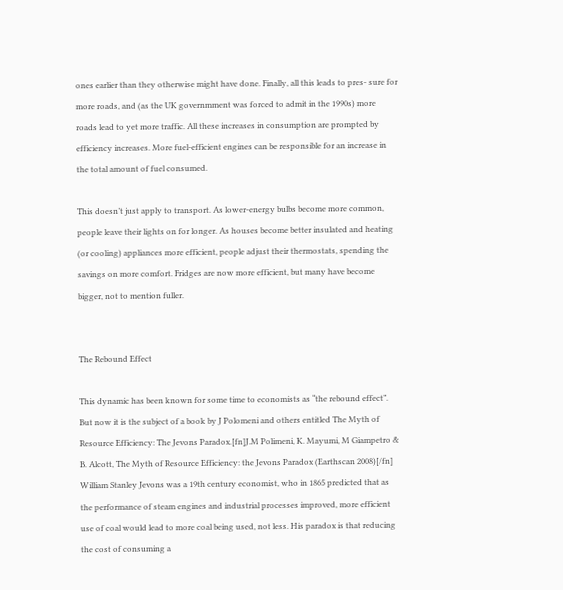ones earlier than they otherwise might have done. Finally, all this leads to pres- sure for more roads, and (as the UK governmment was forced to admit in the 1990s) more roads lead to yet more traffic. All these increases in consumption are prompted by efficiency increases. More fuel-efficient engines can be responsible for an increase in the total amount of fuel consumed.

This doesn’t just apply to transport. As lower-energy bulbs become more common, people leave their lights on for longer. As houses become better insulated and heating (or cooling) appliances more efficient, people adjust their thermostats, spending the savings on more comfort. Fridges are now more efficient, but many have become bigger, not to mention fuller.


The Rebound Effect

This dynamic has been known for some time to economists as “the rebound effect”. But now it is the subject of a book by J Polomeni and others entitled The Myth of Resource Efficiency: The Jevons Paradox.[fn]J.M Polimeni, K. Mayumi, M Giampetro & B. Alcott, The Myth of Resource Efficiency: the Jevons Paradox (Earthscan 2008)[/fn] William Stanley Jevons was a 19th century economist, who in 1865 predicted that as the performance of steam engines and industrial processes improved, more efficient use of coal would lead to more coal being used, not less. His paradox is that reducing the cost of consuming a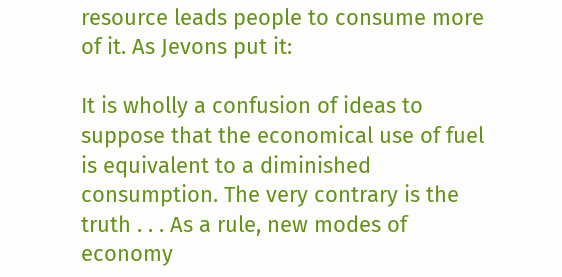resource leads people to consume more of it. As Jevons put it:

It is wholly a confusion of ideas to suppose that the economical use of fuel is equivalent to a diminished consumption. The very contrary is the truth . . . As a rule, new modes of economy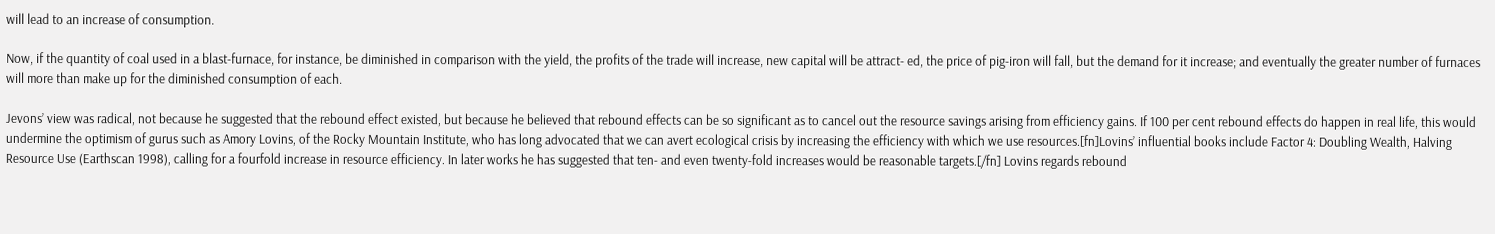will lead to an increase of consumption.

Now, if the quantity of coal used in a blast-furnace, for instance, be diminished in comparison with the yield, the profits of the trade will increase, new capital will be attract- ed, the price of pig-iron will fall, but the demand for it increase; and eventually the greater number of furnaces will more than make up for the diminished consumption of each.

Jevons’ view was radical, not because he suggested that the rebound effect existed, but because he believed that rebound effects can be so significant as to cancel out the resource savings arising from efficiency gains. If 100 per cent rebound effects do happen in real life, this would undermine the optimism of gurus such as Amory Lovins, of the Rocky Mountain Institute, who has long advocated that we can avert ecological crisis by increasing the efficiency with which we use resources.[fn]Lovins’ influential books include Factor 4: Doubling Wealth, Halving Resource Use (Earthscan 1998), calling for a fourfold increase in resource efficiency. In later works he has suggested that ten- and even twenty-fold increases would be reasonable targets.[/fn] Lovins regards rebound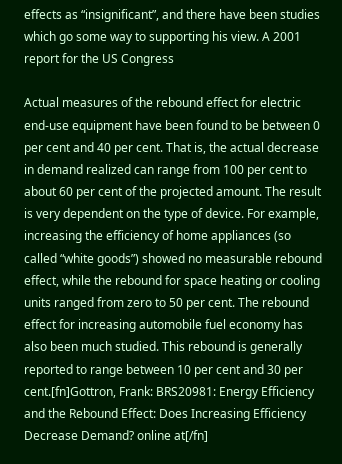effects as “insignificant”, and there have been studies which go some way to supporting his view. A 2001 report for the US Congress

Actual measures of the rebound effect for electric end-use equipment have been found to be between 0 per cent and 40 per cent. That is, the actual decrease in demand realized can range from 100 per cent to about 60 per cent of the projected amount. The result is very dependent on the type of device. For example, increasing the efficiency of home appliances (so called “white goods”) showed no measurable rebound effect, while the rebound for space heating or cooling units ranged from zero to 50 per cent. The rebound effect for increasing automobile fuel economy has also been much studied. This rebound is generally reported to range between 10 per cent and 30 per cent.[fn]Gottron, Frank: BRS20981: Energy Efficiency and the Rebound Effect: Does Increasing Efficiency Decrease Demand? online at[/fn]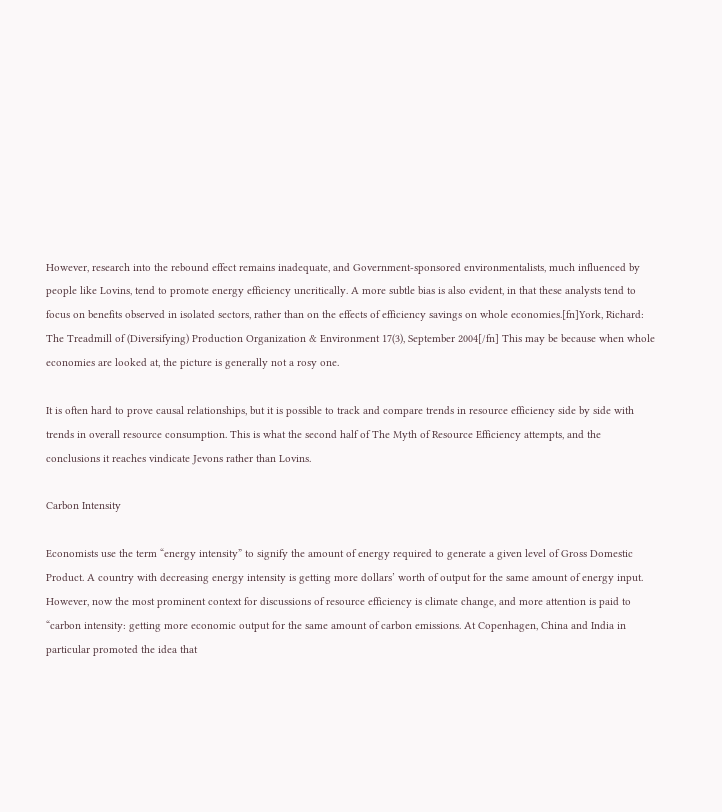However, research into the rebound effect remains inadequate, and Government-sponsored environmentalists, much influenced by people like Lovins, tend to promote energy efficiency uncritically. A more subtle bias is also evident, in that these analysts tend to focus on benefits observed in isolated sectors, rather than on the effects of efficiency savings on whole economies.[fn]York, Richard: The Treadmill of (Diversifying) Production Organization & Environment 17(3), September 2004[/fn] This may be because when whole economies are looked at, the picture is generally not a rosy one.

It is often hard to prove causal relationships, but it is possible to track and compare trends in resource efficiency side by side with trends in overall resource consumption. This is what the second half of The Myth of Resource Efficiency attempts, and the conclusions it reaches vindicate Jevons rather than Lovins.

Carbon Intensity

Economists use the term “energy intensity” to signify the amount of energy required to generate a given level of Gross Domestic Product. A country with decreasing energy intensity is getting more dollars’ worth of output for the same amount of energy input. However, now the most prominent context for discussions of resource efficiency is climate change, and more attention is paid to “carbon intensity: getting more economic output for the same amount of carbon emissions. At Copenhagen, China and India in particular promoted the idea that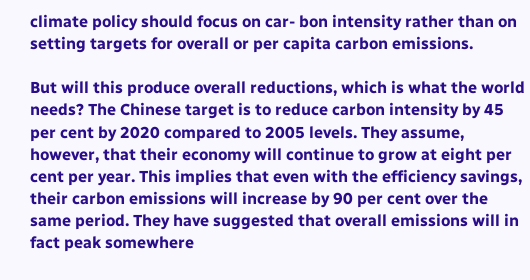climate policy should focus on car- bon intensity rather than on setting targets for overall or per capita carbon emissions.

But will this produce overall reductions, which is what the world needs? The Chinese target is to reduce carbon intensity by 45 per cent by 2020 compared to 2005 levels. They assume, however, that their economy will continue to grow at eight per cent per year. This implies that even with the efficiency savings, their carbon emissions will increase by 90 per cent over the same period. They have suggested that overall emissions will in fact peak somewhere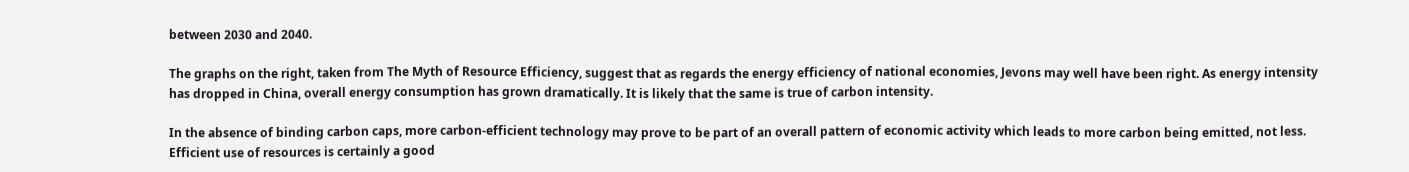between 2030 and 2040.

The graphs on the right, taken from The Myth of Resource Efficiency, suggest that as regards the energy efficiency of national economies, Jevons may well have been right. As energy intensity has dropped in China, overall energy consumption has grown dramatically. It is likely that the same is true of carbon intensity.

In the absence of binding carbon caps, more carbon-efficient technology may prove to be part of an overall pattern of economic activity which leads to more carbon being emitted, not less. Efficient use of resources is certainly a good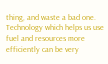thing, and waste a bad one. Technology which helps us use fuel and resources more efficiently can be very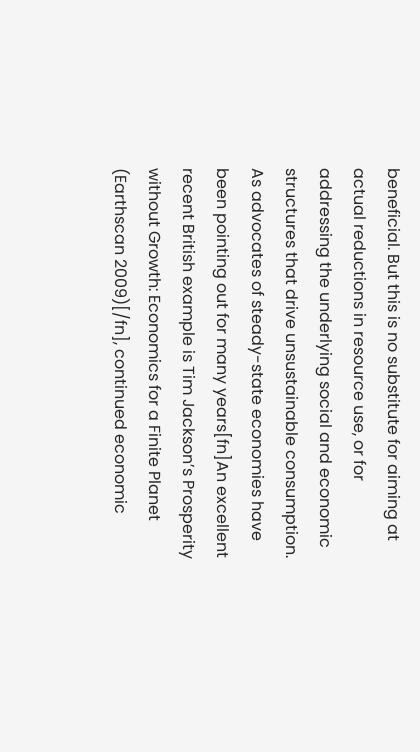beneficial. But this is no substitute for aiming at actual reductions in resource use, or for addressing the underlying social and economic structures that drive unsustainable consumption. As advocates of steady-state economies have been pointing out for many years[fn]An excellent recent British example is Tim Jackson’s Prosperity without Growth: Economics for a Finite Planet (Earthscan 2009)[/fn], continued economic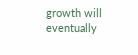growth will eventually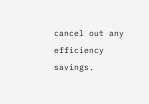cancel out any efficiency savings.